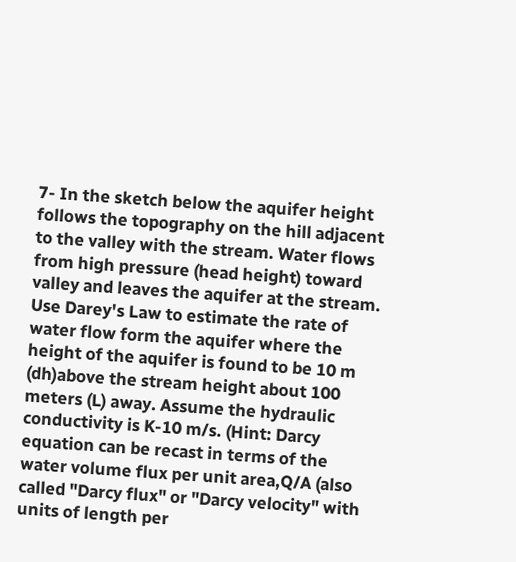7- In the sketch below the aquifer height follows the topography on the hill adjacent to the valley with the stream. Water flows from high pressure (head height) toward valley and leaves the aquifer at the stream. Use Darey's Law to estimate the rate of water flow form the aquifer where the height of the aquifer is found to be 10 m (dh)above the stream height about 100 meters (L) away. Assume the hydraulic conductivity is K-10 m/s. (Hint: Darcy equation can be recast in terms of the water volume flux per unit area,Q/A (also called "Darcy flux" or "Darcy velocity" with units of length per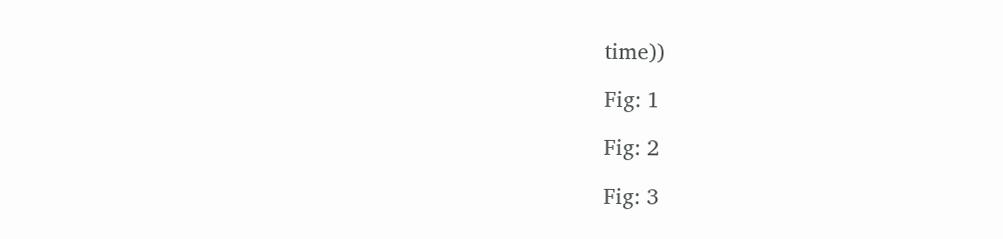time))

Fig: 1

Fig: 2

Fig: 3